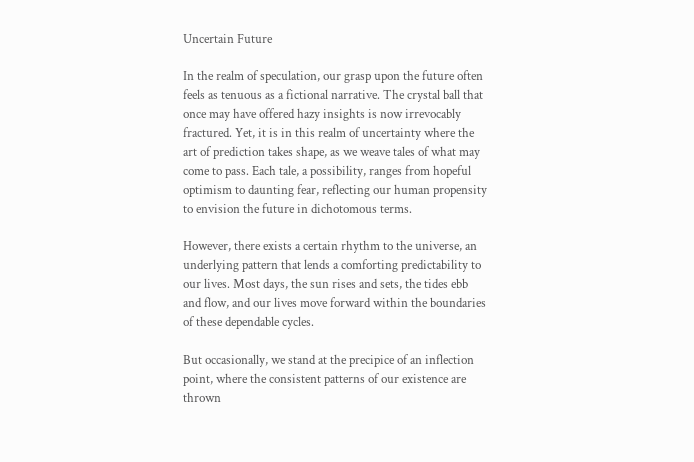Uncertain Future

In the realm of speculation, our grasp upon the future often feels as tenuous as a fictional narrative. The crystal ball that once may have offered hazy insights is now irrevocably fractured. Yet, it is in this realm of uncertainty where the art of prediction takes shape, as we weave tales of what may come to pass. Each tale, a possibility, ranges from hopeful optimism to daunting fear, reflecting our human propensity to envision the future in dichotomous terms.

However, there exists a certain rhythm to the universe, an underlying pattern that lends a comforting predictability to our lives. Most days, the sun rises and sets, the tides ebb and flow, and our lives move forward within the boundaries of these dependable cycles.

But occasionally, we stand at the precipice of an inflection point, where the consistent patterns of our existence are thrown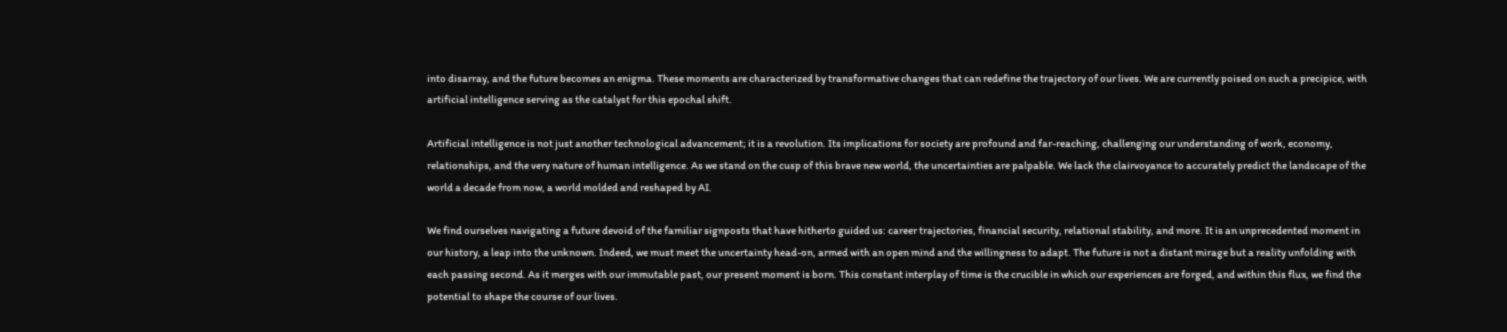into disarray, and the future becomes an enigma. These moments are characterized by transformative changes that can redefine the trajectory of our lives. We are currently poised on such a precipice, with artificial intelligence serving as the catalyst for this epochal shift.

Artificial intelligence is not just another technological advancement; it is a revolution. Its implications for society are profound and far-reaching, challenging our understanding of work, economy, relationships, and the very nature of human intelligence. As we stand on the cusp of this brave new world, the uncertainties are palpable. We lack the clairvoyance to accurately predict the landscape of the world a decade from now, a world molded and reshaped by AI.

We find ourselves navigating a future devoid of the familiar signposts that have hitherto guided us: career trajectories, financial security, relational stability, and more. It is an unprecedented moment in our history, a leap into the unknown. Indeed, we must meet the uncertainty head-on, armed with an open mind and the willingness to adapt. The future is not a distant mirage but a reality unfolding with each passing second. As it merges with our immutable past, our present moment is born. This constant interplay of time is the crucible in which our experiences are forged, and within this flux, we find the potential to shape the course of our lives.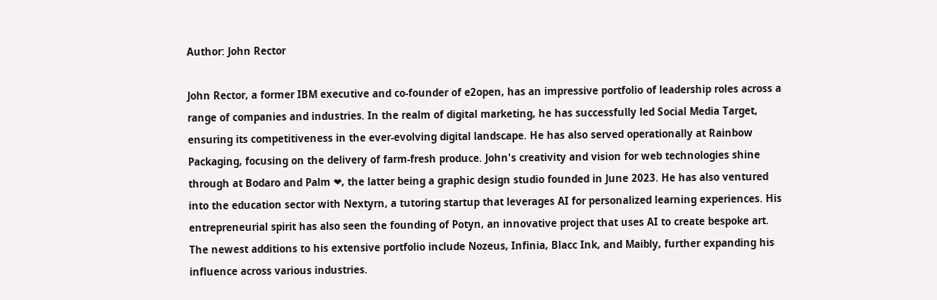Author: John Rector

John Rector, a former IBM executive and co-founder of e2open, has an impressive portfolio of leadership roles across a range of companies and industries. In the realm of digital marketing, he has successfully led Social Media Target, ensuring its competitiveness in the ever-evolving digital landscape. He has also served operationally at Rainbow Packaging, focusing on the delivery of farm-fresh produce. John's creativity and vision for web technologies shine through at Bodaro and Palm ❤, the latter being a graphic design studio founded in June 2023. He has also ventured into the education sector with Nextyrn, a tutoring startup that leverages AI for personalized learning experiences. His entrepreneurial spirit has also seen the founding of Potyn, an innovative project that uses AI to create bespoke art. The newest additions to his extensive portfolio include Nozeus, Infinia, Blacc Ink, and Maibly, further expanding his influence across various industries.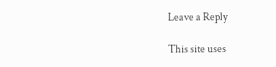Leave a Reply

This site uses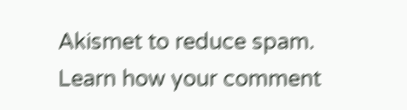Akismet to reduce spam. Learn how your comment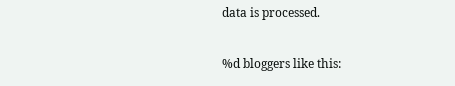data is processed.

%d bloggers like this: